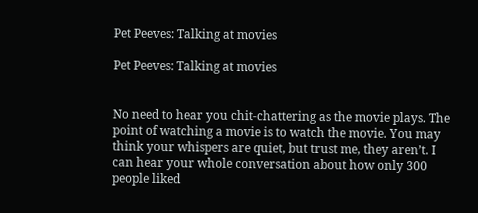Pet Peeves: Talking at movies

Pet Peeves: Talking at movies


No need to hear you chit-chattering as the movie plays. The point of watching a movie is to watch the movie. You may think your whispers are quiet, but trust me, they aren’t. I can hear your whole conversation about how only 300 people liked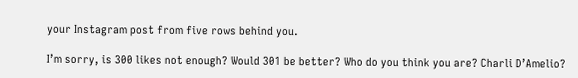your Instagram post from five rows behind you.

I’m sorry, is 300 likes not enough? Would 301 be better? Who do you think you are? Charli D’Amelio?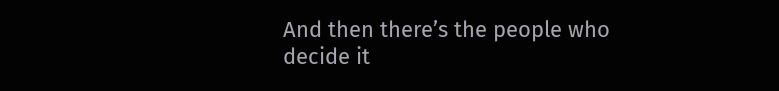And then there’s the people who decide it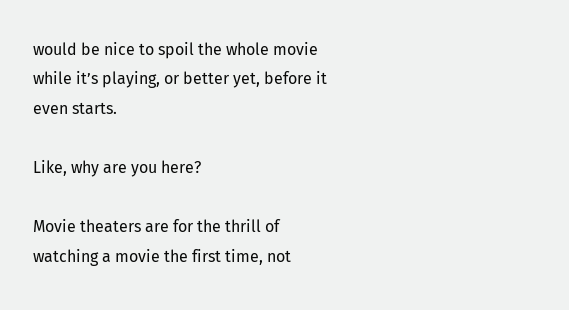would be nice to spoil the whole movie while it’s playing, or better yet, before it even starts.

Like, why are you here?

Movie theaters are for the thrill of watching a movie the first time, not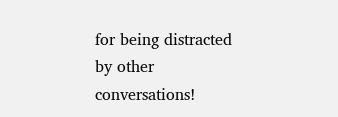for being distracted by other conversations!